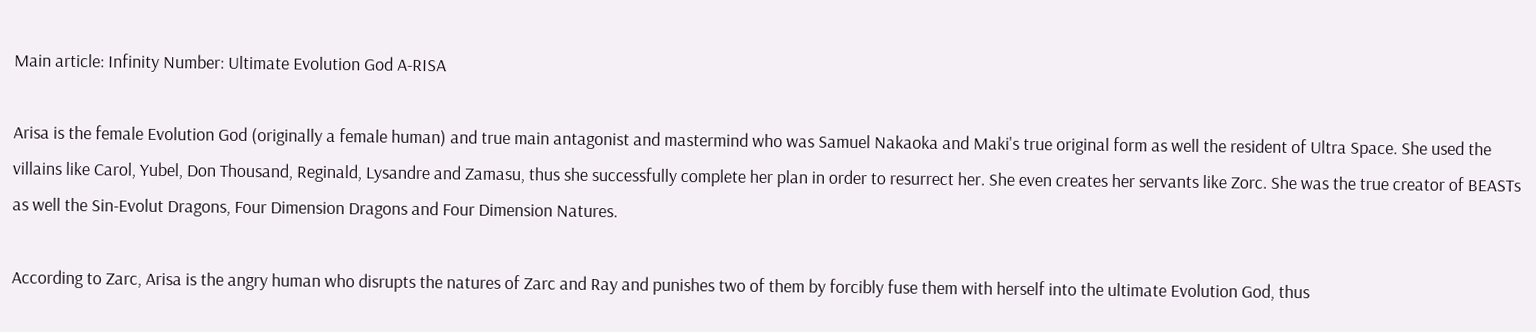Main article: Infinity Number: Ultimate Evolution God A-RISA

Arisa is the female Evolution God (originally a female human) and true main antagonist and mastermind who was Samuel Nakaoka and Maki's true original form as well the resident of Ultra Space. She used the villains like Carol, Yubel, Don Thousand, Reginald, Lysandre and Zamasu, thus she successfully complete her plan in order to resurrect her. She even creates her servants like Zorc. She was the true creator of BEASTs as well the Sin-Evolut Dragons, Four Dimension Dragons and Four Dimension Natures.

According to Zarc, Arisa is the angry human who disrupts the natures of Zarc and Ray and punishes two of them by forcibly fuse them with herself into the ultimate Evolution God, thus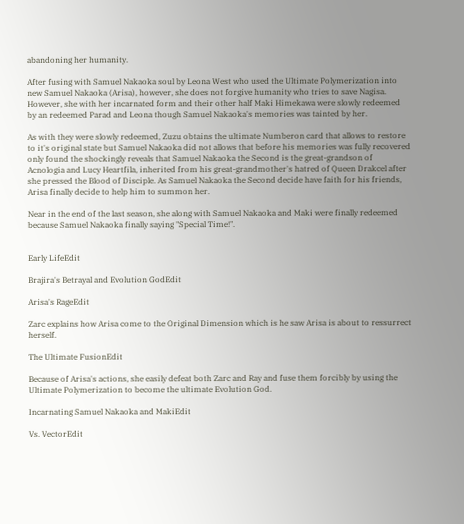abandoning her humanity.

After fusing with Samuel Nakaoka soul by Leona West who used the Ultimate Polymerization into new Samuel Nakaoka (Arisa), however, she does not forgive humanity who tries to save Nagisa. However, she with her incarnated form and their other half Maki Himekawa were slowly redeemed by an redeemed Parad and Leona though Samuel Nakaoka's memories was tainted by her.

As with they were slowly redeemed, Zuzu obtains the ultimate Numberon card that allows to restore to it's original state but Samuel Nakaoka did not allows that before his memories was fully recovered only found the shockingly reveals that Samuel Nakaoka the Second is the great-grandson of Acnologia and Lucy Heartfila, inherited from his great-grandmother's hatred of Queen Drakcel after she pressed the Blood of Disciple. As Samuel Nakaoka the Second decide have faith for his friends, Arisa finally decide to help him to summon her.

Near in the end of the last season, she along with Samuel Nakaoka and Maki were finally redeemed because Samuel Nakaoka finally saying "Special Time!".


Early LifeEdit

Brajira's Betrayal and Evolution GodEdit

Arisa's RageEdit

Zarc explains how Arisa come to the Original Dimension which is he saw Arisa is about to ressurrect herself.

The Ultimate FusionEdit

Because of Arisa's actions, she easily defeat both Zarc and Ray and fuse them forcibly by using the Ultimate Polymerization to become the ultimate Evolution God.

Incarnating Samuel Nakaoka and MakiEdit

Vs. VectorEdit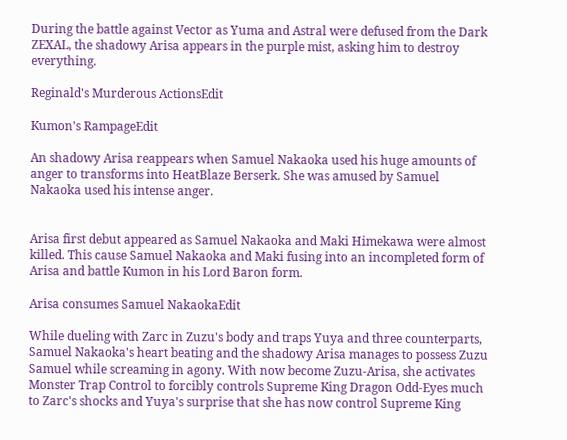During the battle against Vector as Yuma and Astral were defused from the Dark ZEXAL, the shadowy Arisa appears in the purple mist, asking him to destroy everything.

Reginald's Murderous ActionsEdit

Kumon's RampageEdit

An shadowy Arisa reappears when Samuel Nakaoka used his huge amounts of anger to transforms into HeatBlaze Berserk. She was amused by Samuel Nakaoka used his intense anger.


Arisa first debut appeared as Samuel Nakaoka and Maki Himekawa were almost killed. This cause Samuel Nakaoka and Maki fusing into an incompleted form of Arisa and battle Kumon in his Lord Baron form.

Arisa consumes Samuel NakaokaEdit

While dueling with Zarc in Zuzu's body and traps Yuya and three counterparts, Samuel Nakaoka's heart beating and the shadowy Arisa manages to possess Zuzu Samuel while screaming in agony. With now become Zuzu-Arisa, she activates Monster Trap Control to forcibly controls Supreme King Dragon Odd-Eyes much to Zarc's shocks and Yuya's surprise that she has now control Supreme King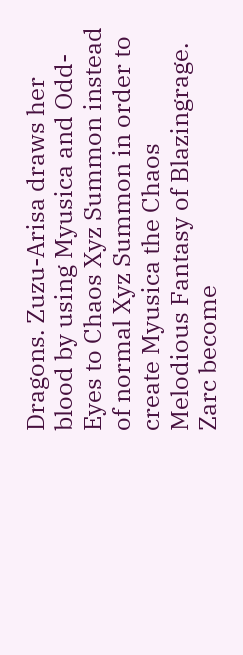Dragons. Zuzu-Arisa draws her blood by using Myusica and Odd-Eyes to Chaos Xyz Summon instead of normal Xyz Summon in order to create Myusica the Chaos Melodious Fantasy of Blazingrage. Zarc become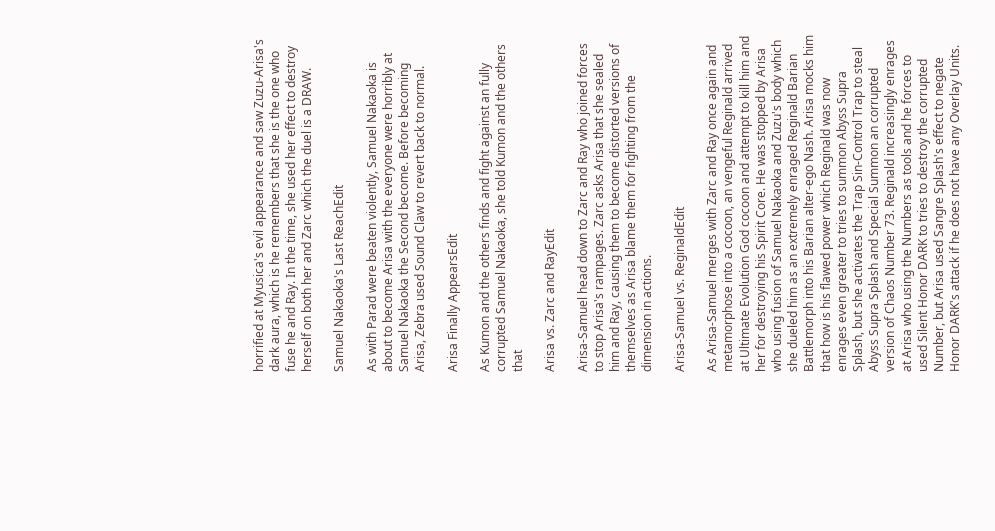horrified at Myusica's evil appearance and saw Zuzu-Arisa's dark aura, which is he remembers that she is the one who fuse he and Ray. In the time, she used her effect to destroy herself on both her and Zarc which the duel is a DRAW.

Samuel Nakaoka's Last ReachEdit

As with Parad were beaten violently, Samuel Nakaoka is about to become Arisa with the everyone were horribly at Samuel Nakaoka the Second become. Before becoming Arisa, Zebra used Sound Claw to revert back to normal.

Arisa Finally AppearsEdit

As Kumon and the others finds and fight against an fully corrupted Samuel Nakaoka, she told Kumon and the others that

Arisa vs. Zarc and RayEdit

Arisa-Samuel head down to Zarc and Ray who joined forces to stop Arisa's rampages. Zarc asks Arisa that she sealed him and Ray, causing them to become distorted versions of themselves as Arisa blame them for fighting from the dimension in actions.

Arisa-Samuel vs. ReginaldEdit

As Arisa-Samuel merges with Zarc and Ray once again and metamorphose into a cocoon, an vengeful Reginald arrived at Ultimate Evolution God cocoon and attempt to kill him and her for destroying his Spirit Core. He was stopped by Arisa who using fusion of Samuel Nakaoka and Zuzu's body which she dueled him as an extremely enraged Reginald Barian Battlemorph into his Barian alter-ego Nash. Arisa mocks him that how is his flawed power which Reginald was now enrages even greater to tries to summon Abyss Supra Splash, but she activates the Trap Sin-Control Trap to steal Abyss Supra Splash and Special Summon an corrupted version of Chaos Number 73. Reginald increasingly enrages at Arisa who using the Numbers as tools and he forces to used Silent Honor DARK to tries to destroy the corrupted Number, but Arisa used Sangre Splash's effect to negate Honor DARK's attack if he does not have any Overlay Units.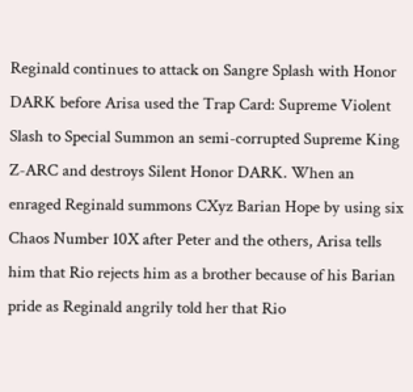Reginald continues to attack on Sangre Splash with Honor DARK before Arisa used the Trap Card: Supreme Violent Slash to Special Summon an semi-corrupted Supreme King Z-ARC and destroys Silent Honor DARK. When an enraged Reginald summons CXyz Barian Hope by using six Chaos Number 10X after Peter and the others, Arisa tells him that Rio rejects him as a brother because of his Barian pride as Reginald angrily told her that Rio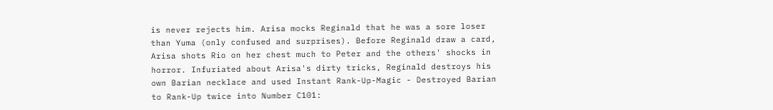is never rejects him. Arisa mocks Reginald that he was a sore loser than Yuma (only confused and surprises). Before Reginald draw a card, Arisa shots Rio on her chest much to Peter and the others' shocks in horror. Infuriated about Arisa's dirty tricks, Reginald destroys his own Barian necklace and used Instant Rank-Up-Magic - Destroyed Barian to Rank-Up twice into Number C101: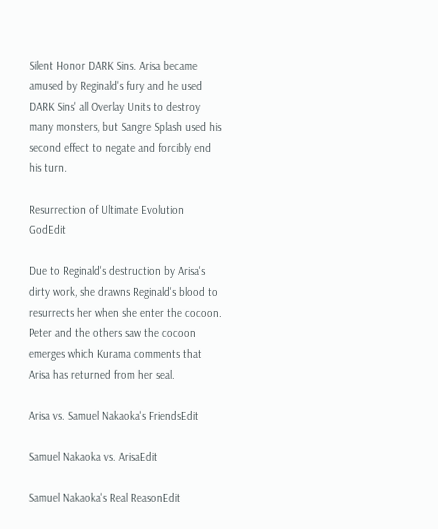Silent Honor DARK Sins. Arisa became amused by Reginald's fury and he used DARK Sins' all Overlay Units to destroy many monsters, but Sangre Splash used his second effect to negate and forcibly end his turn.

Resurrection of Ultimate Evolution GodEdit

Due to Reginald's destruction by Arisa's dirty work, she drawns Reginald's blood to resurrects her when she enter the cocoon. Peter and the others saw the cocoon emerges which Kurama comments that Arisa has returned from her seal.

Arisa vs. Samuel Nakaoka's FriendsEdit

Samuel Nakaoka vs. ArisaEdit

Samuel Nakaoka's Real ReasonEdit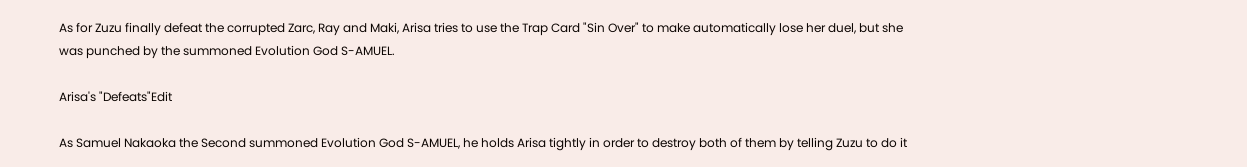As for Zuzu finally defeat the corrupted Zarc, Ray and Maki, Arisa tries to use the Trap Card "Sin Over" to make automatically lose her duel, but she was punched by the summoned Evolution God S-AMUEL.

Arisa's "Defeats"Edit

As Samuel Nakaoka the Second summoned Evolution God S-AMUEL, he holds Arisa tightly in order to destroy both of them by telling Zuzu to do it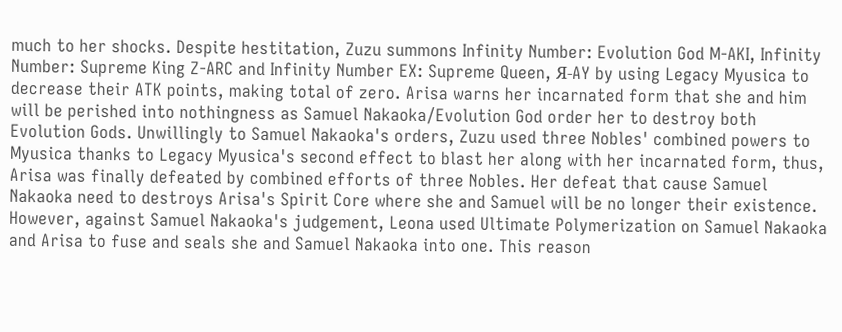much to her shocks. Despite hestitation, Zuzu summons Infinity Number: Evolution God M-AKI, Infinity Number: Supreme King Z-ARC and Infinity Number EX: Supreme Queen, Я-AY by using Legacy Myusica to decrease their ATK points, making total of zero. Arisa warns her incarnated form that she and him will be perished into nothingness as Samuel Nakaoka/Evolution God order her to destroy both Evolution Gods. Unwillingly to Samuel Nakaoka's orders, Zuzu used three Nobles' combined powers to Myusica thanks to Legacy Myusica's second effect to blast her along with her incarnated form, thus, Arisa was finally defeated by combined efforts of three Nobles. Her defeat that cause Samuel Nakaoka need to destroys Arisa's Spirit Core where she and Samuel will be no longer their existence. However, against Samuel Nakaoka's judgement, Leona used Ultimate Polymerization on Samuel Nakaoka and Arisa to fuse and seals she and Samuel Nakaoka into one. This reason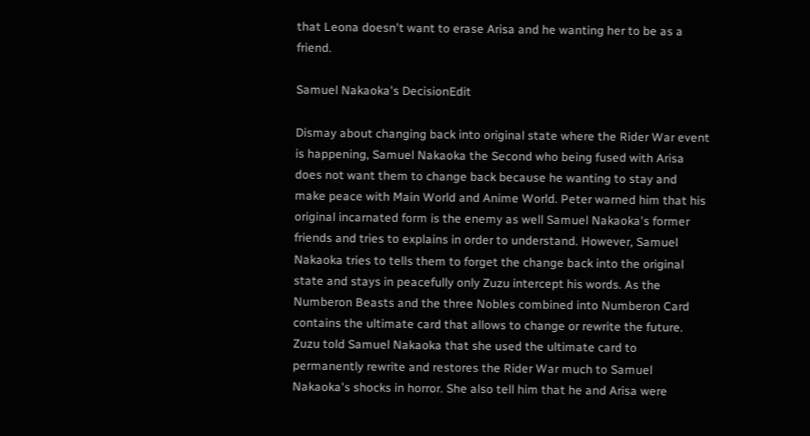that Leona doesn't want to erase Arisa and he wanting her to be as a friend.

Samuel Nakaoka's DecisionEdit

Dismay about changing back into original state where the Rider War event is happening, Samuel Nakaoka the Second who being fused with Arisa does not want them to change back because he wanting to stay and make peace with Main World and Anime World. Peter warned him that his original incarnated form is the enemy as well Samuel Nakaoka's former friends and tries to explains in order to understand. However, Samuel Nakaoka tries to tells them to forget the change back into the original state and stays in peacefully only Zuzu intercept his words. As the Numberon Beasts and the three Nobles combined into Numberon Card contains the ultimate card that allows to change or rewrite the future. Zuzu told Samuel Nakaoka that she used the ultimate card to permanently rewrite and restores the Rider War much to Samuel Nakaoka's shocks in horror. She also tell him that he and Arisa were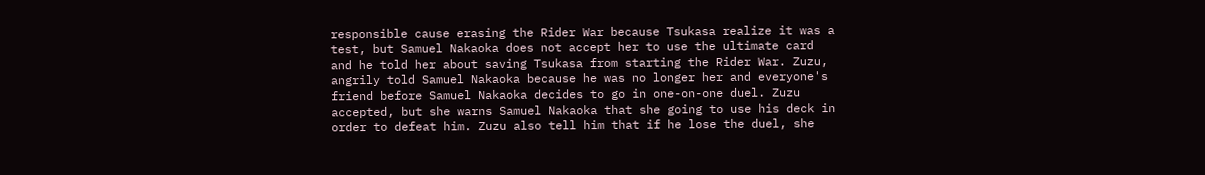responsible cause erasing the Rider War because Tsukasa realize it was a test, but Samuel Nakaoka does not accept her to use the ultimate card and he told her about saving Tsukasa from starting the Rider War. Zuzu, angrily told Samuel Nakaoka because he was no longer her and everyone's friend before Samuel Nakaoka decides to go in one-on-one duel. Zuzu accepted, but she warns Samuel Nakaoka that she going to use his deck in order to defeat him. Zuzu also tell him that if he lose the duel, she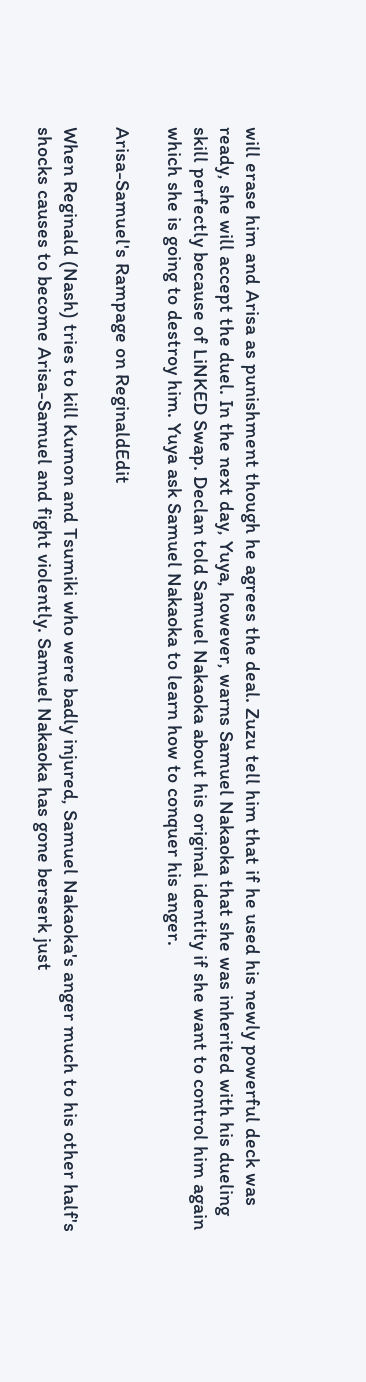will erase him and Arisa as punishment though he agrees the deal. Zuzu tell him that if he used his newly powerful deck was ready, she will accept the duel. In the next day, Yuya, however, warns Samuel Nakaoka that she was inherited with his dueling skill perfectly because of LiNKED Swap. Declan told Samuel Nakaoka about his original identity if she want to control him again which she is going to destroy him. Yuya ask Samuel Nakaoka to learn how to conquer his anger.

Arisa-Samuel's Rampage on ReginaldEdit

When Reginald (Nash) tries to kill Kumon and Tsumiki who were badly injured, Samuel Nakaoka's anger much to his other half's shocks causes to become Arisa-Samuel and fight violently. Samuel Nakaoka has gone berserk just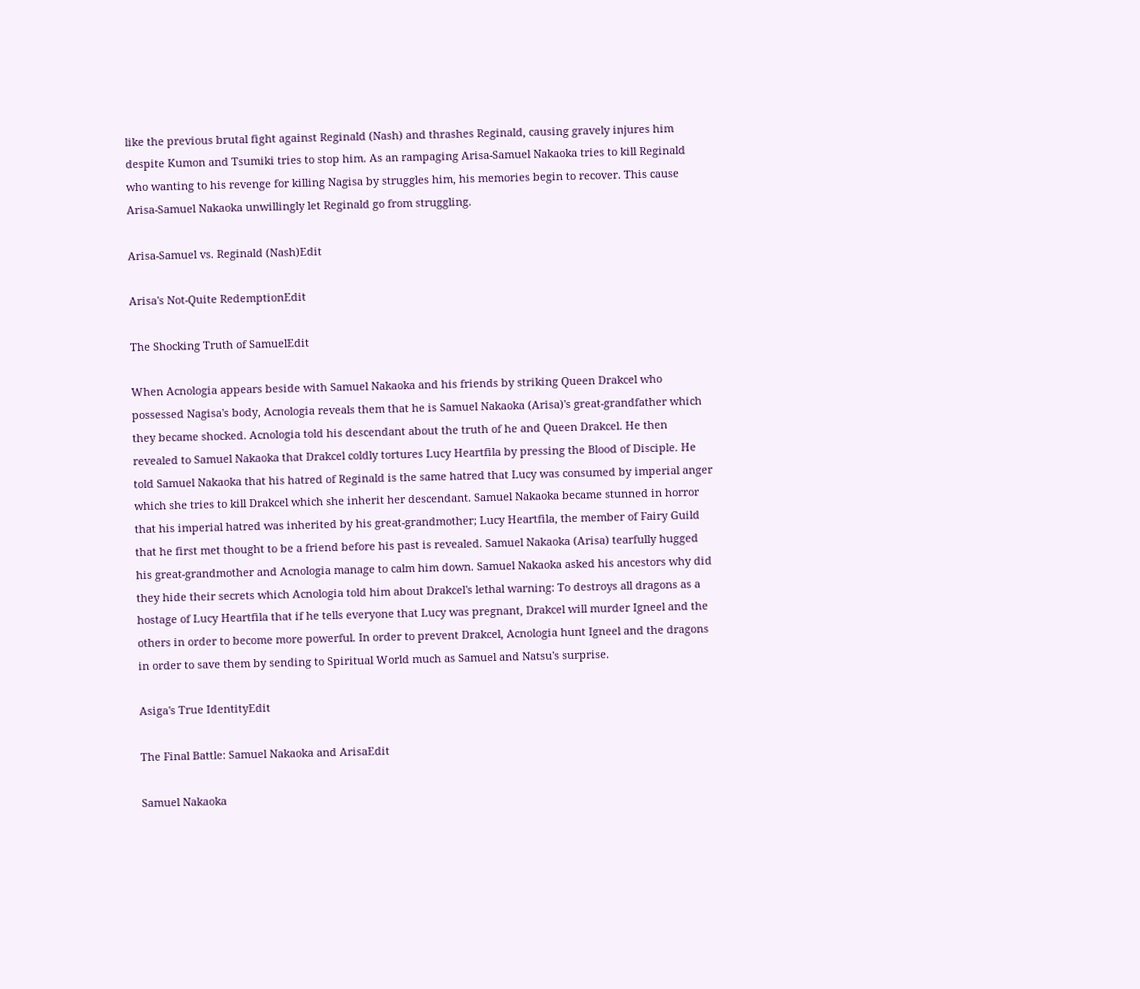like the previous brutal fight against Reginald (Nash) and thrashes Reginald, causing gravely injures him despite Kumon and Tsumiki tries to stop him. As an rampaging Arisa-Samuel Nakaoka tries to kill Reginald who wanting to his revenge for killing Nagisa by struggles him, his memories begin to recover. This cause Arisa-Samuel Nakaoka unwillingly let Reginald go from struggling.

Arisa-Samuel vs. Reginald (Nash)Edit

Arisa's Not-Quite RedemptionEdit

The Shocking Truth of SamuelEdit

When Acnologia appears beside with Samuel Nakaoka and his friends by striking Queen Drakcel who possessed Nagisa's body, Acnologia reveals them that he is Samuel Nakaoka (Arisa)'s great-grandfather which they became shocked. Acnologia told his descendant about the truth of he and Queen Drakcel. He then revealed to Samuel Nakaoka that Drakcel coldly tortures Lucy Heartfila by pressing the Blood of Disciple. He told Samuel Nakaoka that his hatred of Reginald is the same hatred that Lucy was consumed by imperial anger which she tries to kill Drakcel which she inherit her descendant. Samuel Nakaoka became stunned in horror that his imperial hatred was inherited by his great-grandmother; Lucy Heartfila, the member of Fairy Guild that he first met thought to be a friend before his past is revealed. Samuel Nakaoka (Arisa) tearfully hugged his great-grandmother and Acnologia manage to calm him down. Samuel Nakaoka asked his ancestors why did they hide their secrets which Acnologia told him about Drakcel's lethal warning: To destroys all dragons as a hostage of Lucy Heartfila that if he tells everyone that Lucy was pregnant, Drakcel will murder Igneel and the others in order to become more powerful. In order to prevent Drakcel, Acnologia hunt Igneel and the dragons in order to save them by sending to Spiritual World much as Samuel and Natsu's surprise.

Asiga's True IdentityEdit

The Final Battle: Samuel Nakaoka and ArisaEdit

Samuel Nakaoka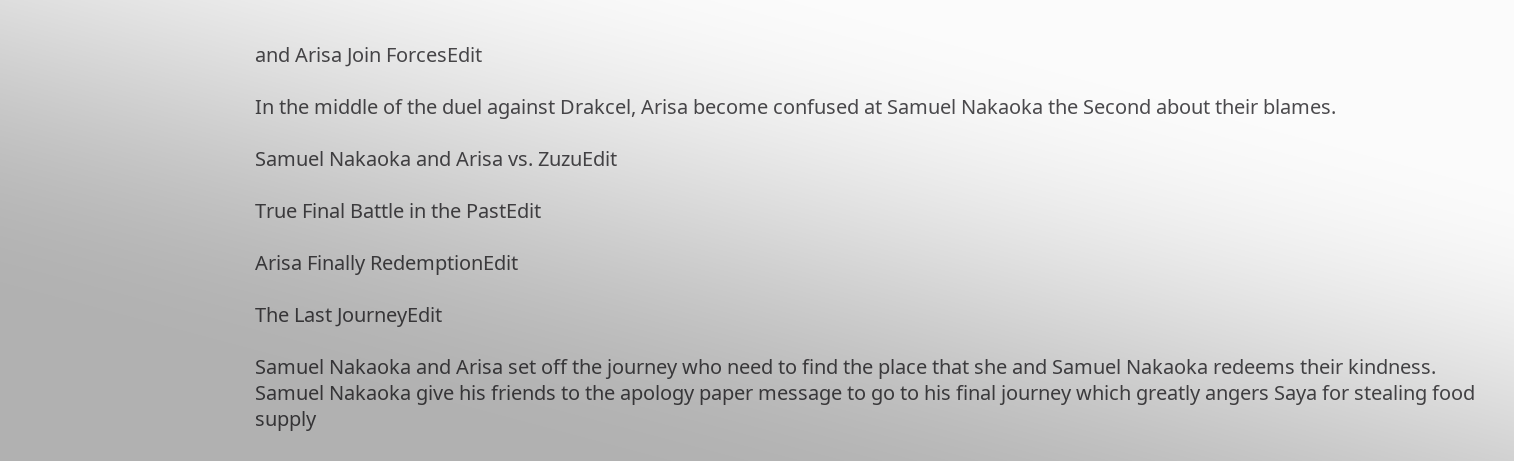and Arisa Join ForcesEdit

In the middle of the duel against Drakcel, Arisa become confused at Samuel Nakaoka the Second about their blames.

Samuel Nakaoka and Arisa vs. ZuzuEdit

True Final Battle in the PastEdit

Arisa Finally RedemptionEdit

The Last JourneyEdit

Samuel Nakaoka and Arisa set off the journey who need to find the place that she and Samuel Nakaoka redeems their kindness. Samuel Nakaoka give his friends to the apology paper message to go to his final journey which greatly angers Saya for stealing food supply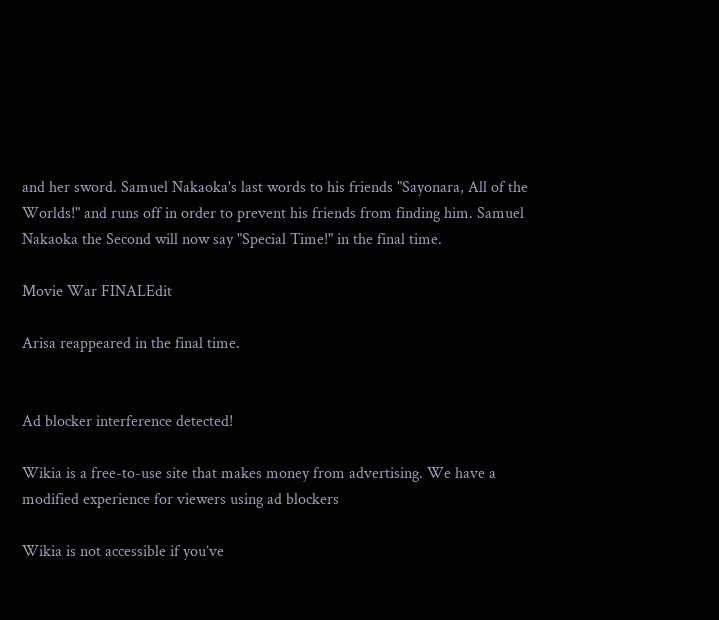and her sword. Samuel Nakaoka's last words to his friends "Sayonara, All of the Worlds!" and runs off in order to prevent his friends from finding him. Samuel Nakaoka the Second will now say "Special Time!" in the final time.

Movie War FINALEdit

Arisa reappeared in the final time.


Ad blocker interference detected!

Wikia is a free-to-use site that makes money from advertising. We have a modified experience for viewers using ad blockers

Wikia is not accessible if you’ve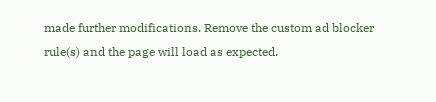made further modifications. Remove the custom ad blocker rule(s) and the page will load as expected.